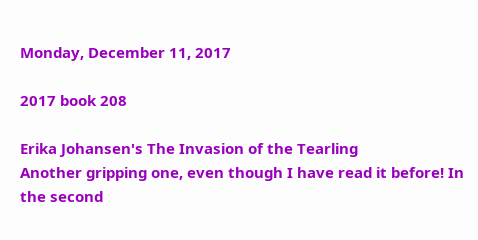Monday, December 11, 2017

2017 book 208

Erika Johansen's The Invasion of the Tearling
Another gripping one, even though I have read it before! In the second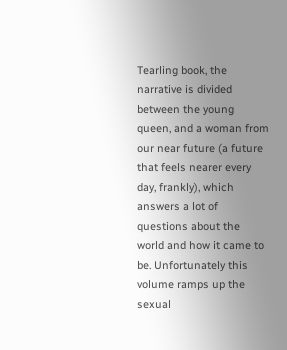Tearling book, the narrative is divided between the young queen, and a woman from our near future (a future that feels nearer every day, frankly), which answers a lot of questions about the world and how it came to be. Unfortunately this volume ramps up the sexual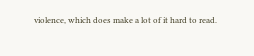violence, which does make a lot of it hard to read.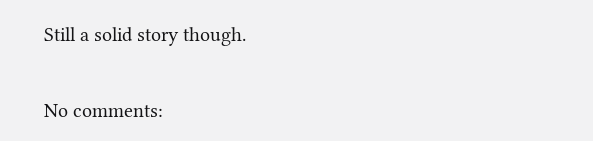Still a solid story though.

No comments: